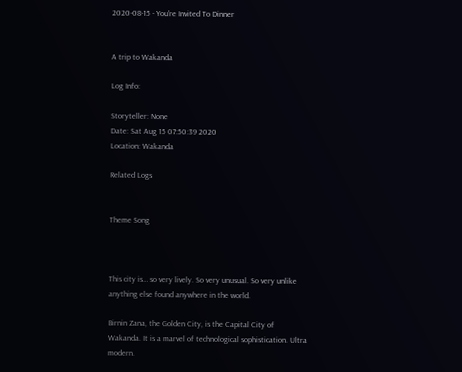2020-08-15 - You're Invited To Dinner


A trip to Wakanda

Log Info:

Storyteller: None
Date: Sat Aug 15 07:50:39 2020
Location: Wakanda

Related Logs


Theme Song



This city is… so very lively. So very unusual. So very unlike anything else found anywhere in the world.

Birnin Zana, the Golden City, is the Capital City of Wakanda. It is a marvel of technological sophistication. Ultra modern.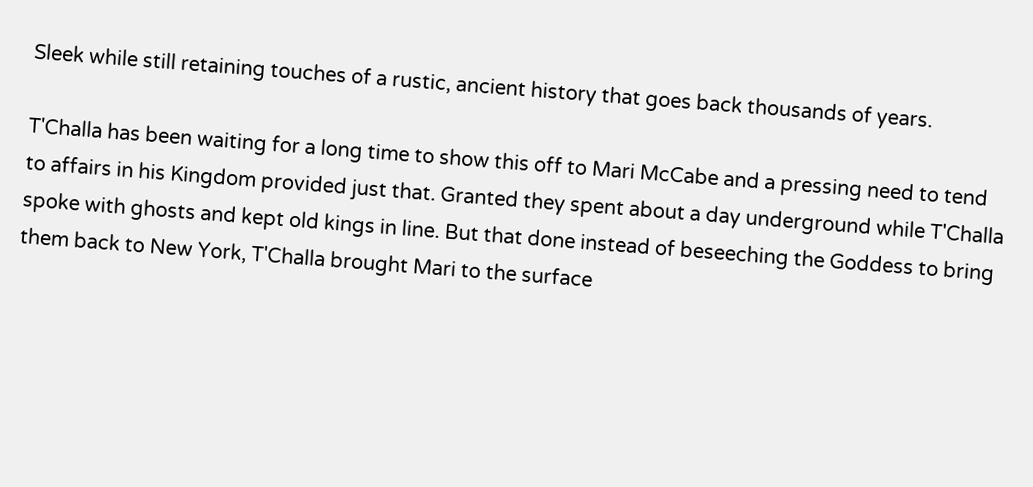Sleek while still retaining touches of a rustic, ancient history that goes back thousands of years.

T'Challa has been waiting for a long time to show this off to Mari McCabe and a pressing need to tend to affairs in his Kingdom provided just that. Granted they spent about a day underground while T'Challa spoke with ghosts and kept old kings in line. But that done instead of beseeching the Goddess to bring them back to New York, T'Challa brought Mari to the surface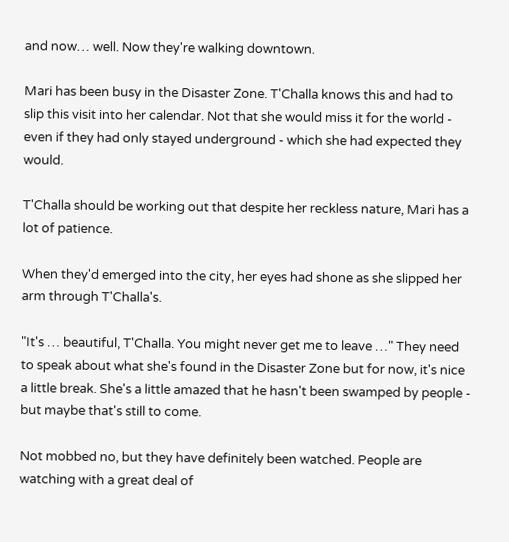and now… well. Now they're walking downtown.

Mari has been busy in the Disaster Zone. T'Challa knows this and had to slip this visit into her calendar. Not that she would miss it for the world - even if they had only stayed underground - which she had expected they would.

T'Challa should be working out that despite her reckless nature, Mari has a lot of patience.

When they'd emerged into the city, her eyes had shone as she slipped her arm through T'Challa's.

"It's … beautiful, T'Challa. You might never get me to leave …" They need to speak about what she's found in the Disaster Zone but for now, it's nice a little break. She's a little amazed that he hasn't been swamped by people - but maybe that's still to come.

Not mobbed no, but they have definitely been watched. People are watching with a great deal of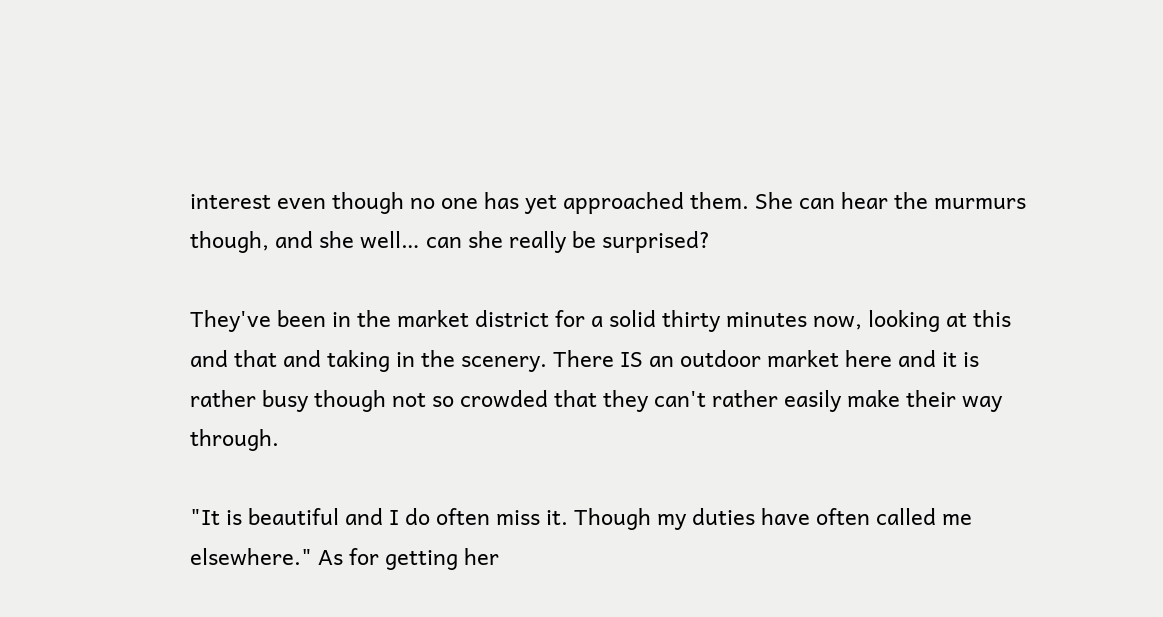interest even though no one has yet approached them. She can hear the murmurs though, and she well… can she really be surprised?

They've been in the market district for a solid thirty minutes now, looking at this and that and taking in the scenery. There IS an outdoor market here and it is rather busy though not so crowded that they can't rather easily make their way through.

"It is beautiful and I do often miss it. Though my duties have often called me elsewhere." As for getting her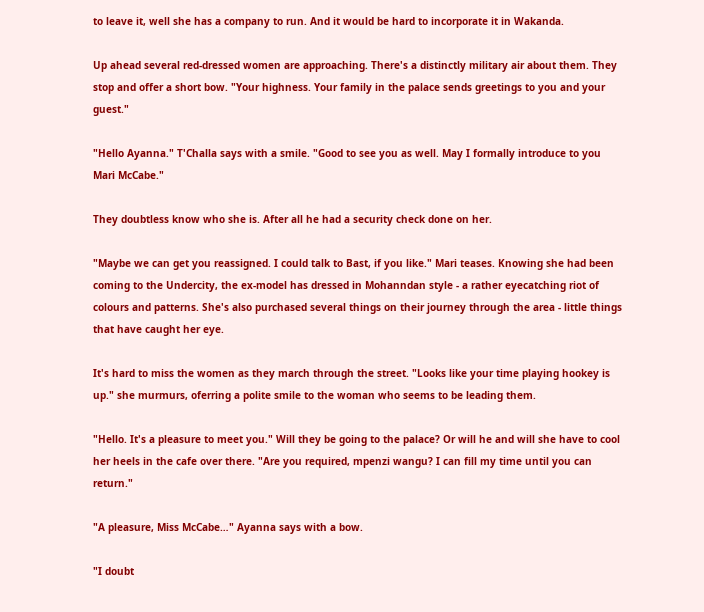to leave it, well she has a company to run. And it would be hard to incorporate it in Wakanda.

Up ahead several red-dressed women are approaching. There's a distinctly military air about them. They stop and offer a short bow. "Your highness. Your family in the palace sends greetings to you and your guest."

"Hello Ayanna." T'Challa says with a smile. "Good to see you as well. May I formally introduce to you Mari McCabe."

They doubtless know who she is. After all he had a security check done on her.

"Maybe we can get you reassigned. I could talk to Bast, if you like." Mari teases. Knowing she had been coming to the Undercity, the ex-model has dressed in Mohanndan style - a rather eyecatching riot of colours and patterns. She's also purchased several things on their journey through the area - little things that have caught her eye.

It's hard to miss the women as they march through the street. "Looks like your time playing hookey is up." she murmurs, oferring a polite smile to the woman who seems to be leading them.

"Hello. It's a pleasure to meet you." Will they be going to the palace? Or will he and will she have to cool her heels in the cafe over there. "Are you required, mpenzi wangu? I can fill my time until you can return."

"A pleasure, Miss McCabe…" Ayanna says with a bow.

"I doubt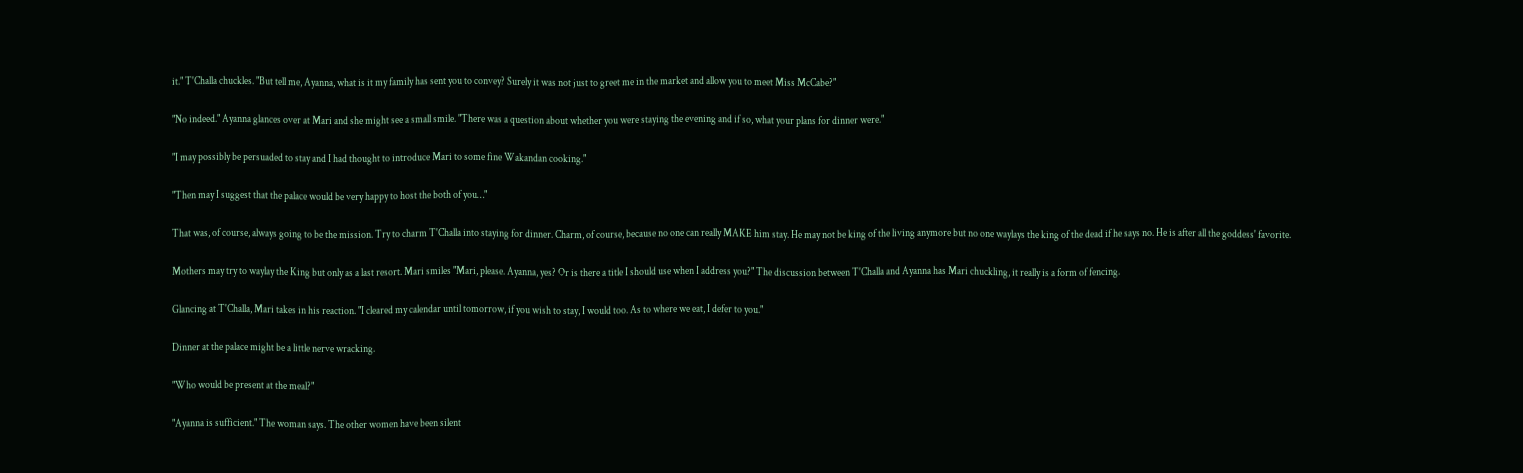it." T'Challa chuckles. "But tell me, Ayanna, what is it my family has sent you to convey? Surely it was not just to greet me in the market and allow you to meet Miss McCabe?"

"No indeed." Ayanna glances over at Mari and she might see a small smile. "There was a question about whether you were staying the evening and if so, what your plans for dinner were."

"I may possibly be persuaded to stay and I had thought to introduce Mari to some fine Wakandan cooking."

"Then may I suggest that the palace would be very happy to host the both of you…"

That was, of course, always going to be the mission. Try to charm T'Challa into staying for dinner. Charm, of course, because no one can really MAKE him stay. He may not be king of the living anymore but no one waylays the king of the dead if he says no. He is after all the goddess' favorite.

Mothers may try to waylay the King but only as a last resort. Mari smiles "Mari, please. Ayanna, yes? Or is there a title I should use when I address you?" The discussion between T'Challa and Ayanna has Mari chuckling, it really is a form of fencing.

Glancing at T'Challa, Mari takes in his reaction. "I cleared my calendar until tomorrow, if you wish to stay, I would too. As to where we eat, I defer to you."

Dinner at the palace might be a little nerve wracking.

"Who would be present at the meal?"

"Ayanna is sufficient." The woman says. The other women have been silent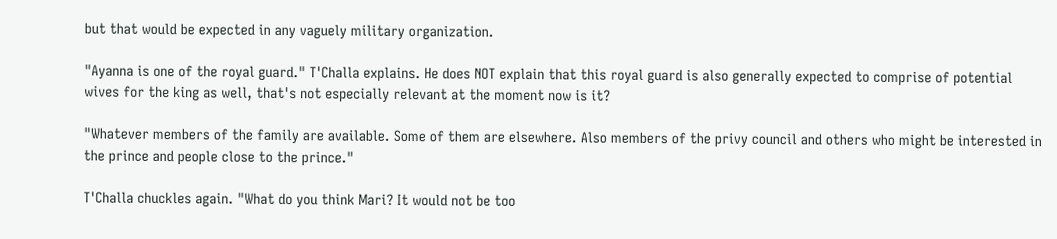but that would be expected in any vaguely military organization.

"Ayanna is one of the royal guard." T'Challa explains. He does NOT explain that this royal guard is also generally expected to comprise of potential wives for the king as well, that's not especially relevant at the moment now is it?

"Whatever members of the family are available. Some of them are elsewhere. Also members of the privy council and others who might be interested in the prince and people close to the prince."

T'Challa chuckles again. "What do you think Mari? It would not be too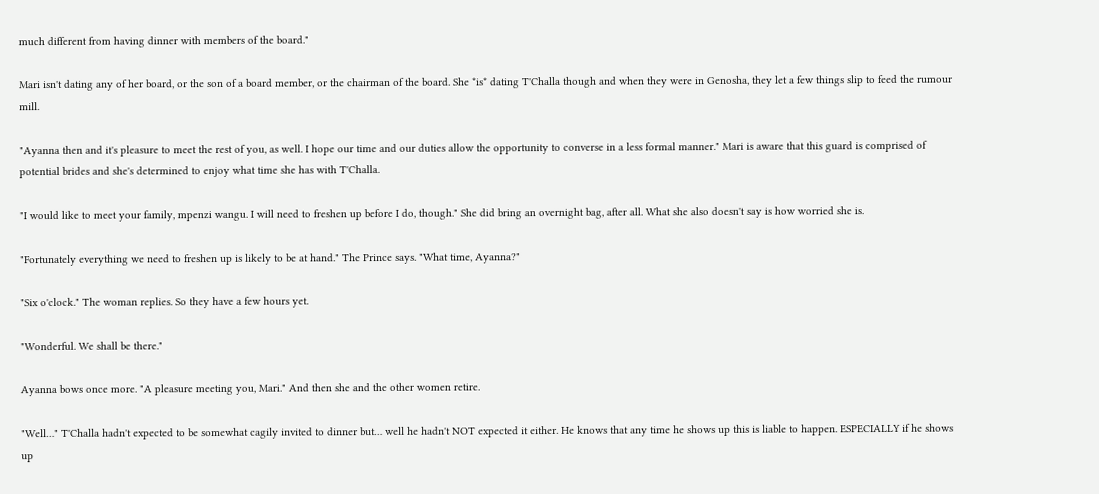much different from having dinner with members of the board."

Mari isn't dating any of her board, or the son of a board member, or the chairman of the board. She *is* dating T'Challa though and when they were in Genosha, they let a few things slip to feed the rumour mill.

"Ayanna then and it's pleasure to meet the rest of you, as well. I hope our time and our duties allow the opportunity to converse in a less formal manner." Mari is aware that this guard is comprised of potential brides and she's determined to enjoy what time she has with T'Challa.

"I would like to meet your family, mpenzi wangu. I will need to freshen up before I do, though." She did bring an overnight bag, after all. What she also doesn't say is how worried she is.

"Fortunately everything we need to freshen up is likely to be at hand." The Prince says. "What time, Ayanna?"

"Six o'clock." The woman replies. So they have a few hours yet.

"Wonderful. We shall be there."

Ayanna bows once more. "A pleasure meeting you, Mari." And then she and the other women retire.

"Well…" T'Challa hadn't expected to be somewhat cagily invited to dinner but… well he hadn't NOT expected it either. He knows that any time he shows up this is liable to happen. ESPECIALLY if he shows up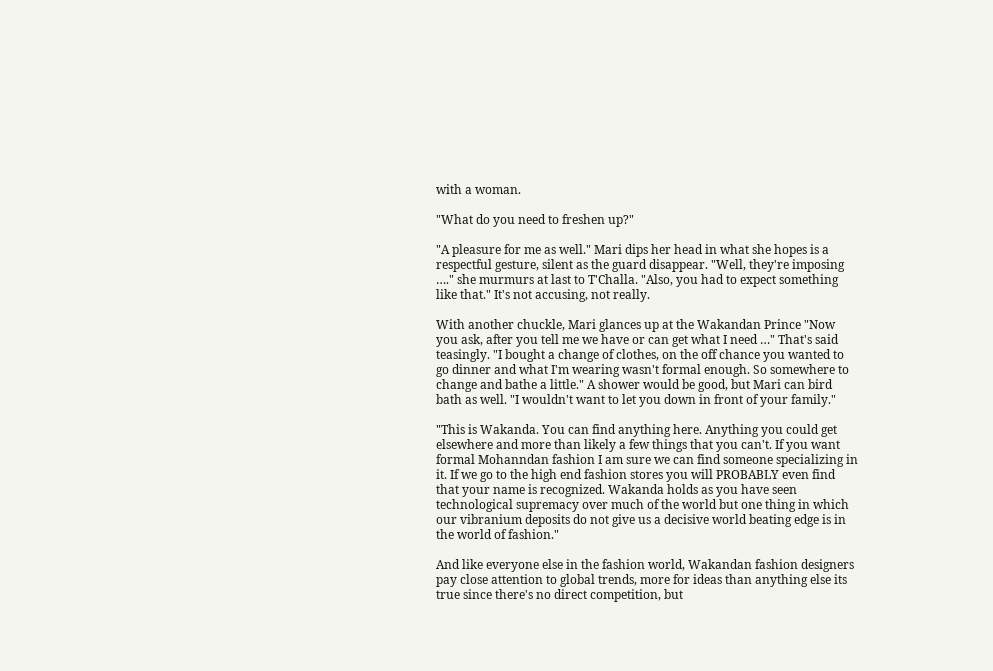with a woman.

"What do you need to freshen up?"

"A pleasure for me as well." Mari dips her head in what she hopes is a respectful gesture, silent as the guard disappear. "Well, they're imposing …." she murmurs at last to T'Challa. "Also, you had to expect something like that." It's not accusing, not really.

With another chuckle, Mari glances up at the Wakandan Prince "Now you ask, after you tell me we have or can get what I need …" That's said teasingly. "I bought a change of clothes, on the off chance you wanted to go dinner and what I'm wearing wasn't formal enough. So somewhere to change and bathe a little." A shower would be good, but Mari can bird bath as well. "I wouldn't want to let you down in front of your family."

"This is Wakanda. You can find anything here. Anything you could get elsewhere and more than likely a few things that you can't. If you want formal Mohanndan fashion I am sure we can find someone specializing in it. If we go to the high end fashion stores you will PROBABLY even find that your name is recognized. Wakanda holds as you have seen technological supremacy over much of the world but one thing in which our vibranium deposits do not give us a decisive world beating edge is in the world of fashion."

And like everyone else in the fashion world, Wakandan fashion designers pay close attention to global trends, more for ideas than anything else its true since there's no direct competition, but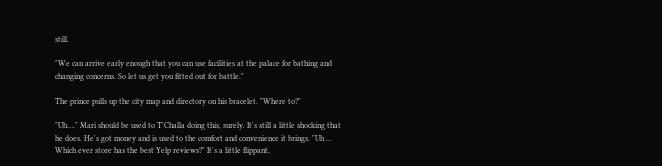still.

"We can arrive early enough that you can use facilities at the palace for bathing and changing concerns. So let us get you fitted out for battle."

The prince pulls up the city map and directory on his bracelet. "Where to?"

"Uh…." Mari should be used to T'Challa doing this, surely. It's still a little shocking that he does. He's got money and is used to the comfort and convenience it brings. "Uh … Which ever store has the best Yelp reviews?" It's a little flippant,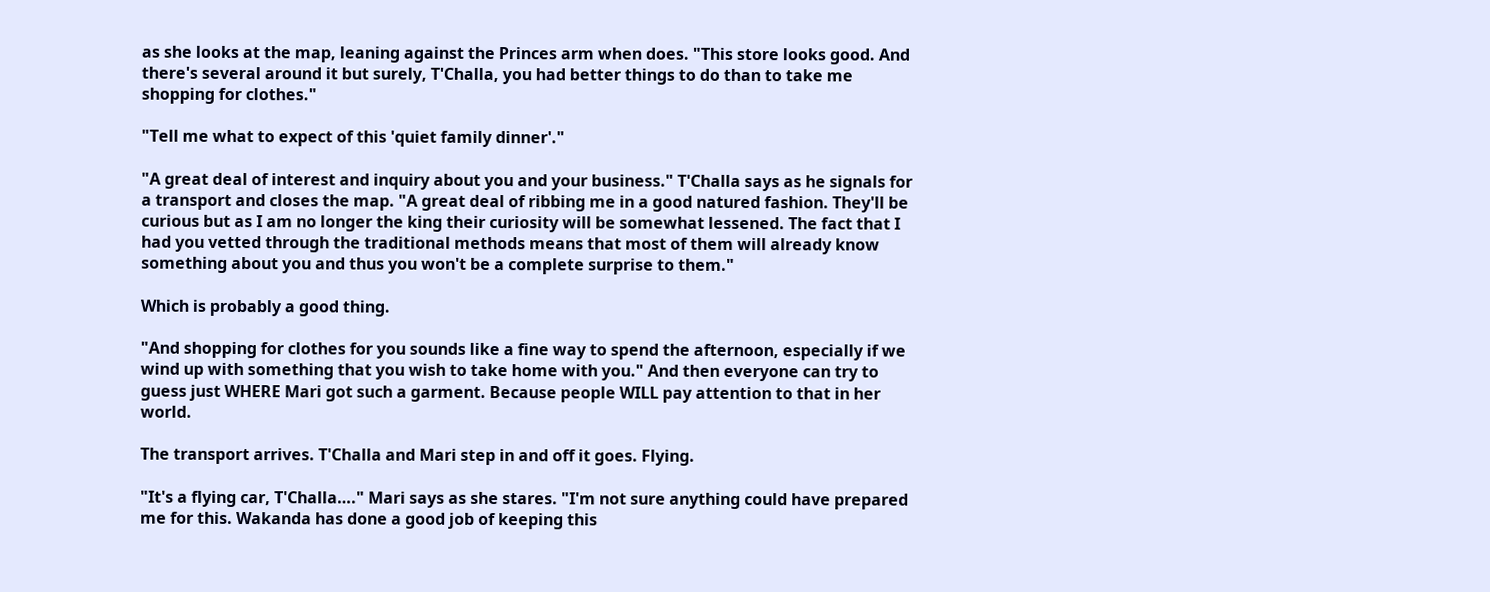as she looks at the map, leaning against the Princes arm when does. "This store looks good. And there's several around it but surely, T'Challa, you had better things to do than to take me shopping for clothes."

"Tell me what to expect of this 'quiet family dinner'."

"A great deal of interest and inquiry about you and your business." T'Challa says as he signals for a transport and closes the map. "A great deal of ribbing me in a good natured fashion. They'll be curious but as I am no longer the king their curiosity will be somewhat lessened. The fact that I had you vetted through the traditional methods means that most of them will already know something about you and thus you won't be a complete surprise to them."

Which is probably a good thing.

"And shopping for clothes for you sounds like a fine way to spend the afternoon, especially if we wind up with something that you wish to take home with you." And then everyone can try to guess just WHERE Mari got such a garment. Because people WILL pay attention to that in her world.

The transport arrives. T'Challa and Mari step in and off it goes. Flying.

"It's a flying car, T'Challa…." Mari says as she stares. "I'm not sure anything could have prepared me for this. Wakanda has done a good job of keeping this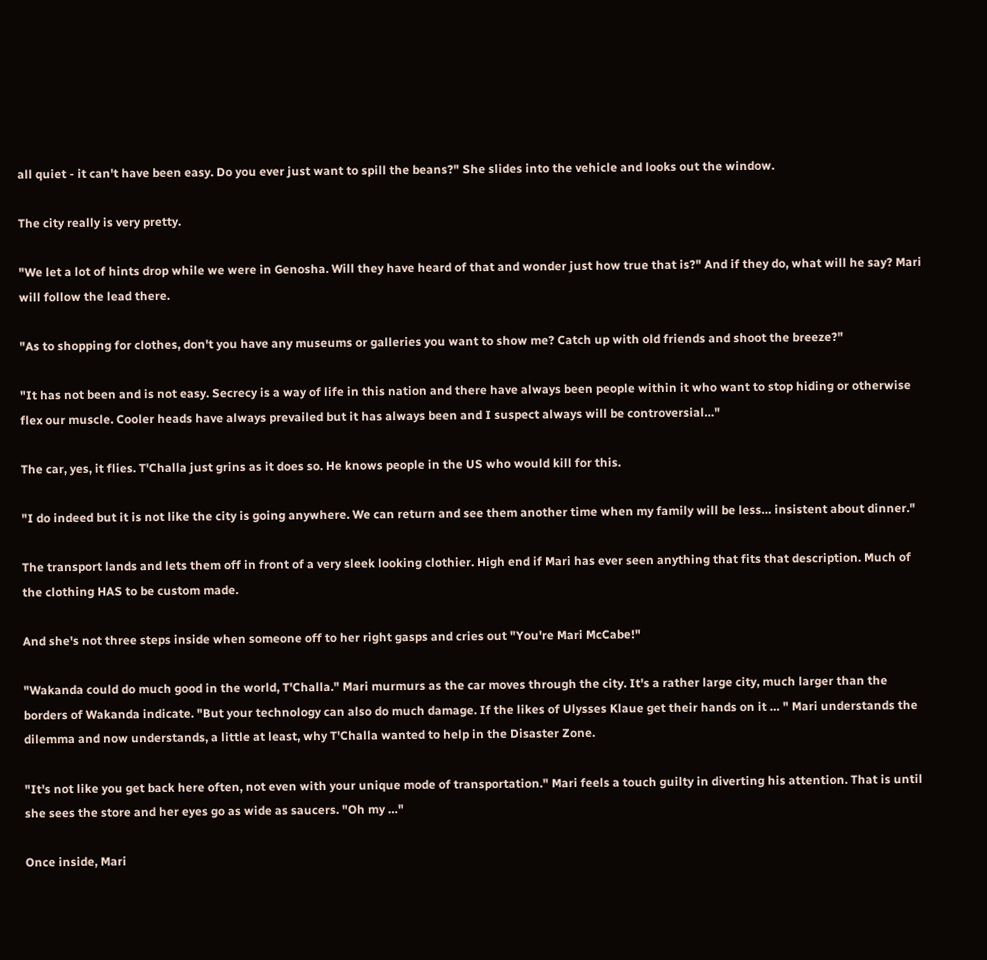all quiet - it can't have been easy. Do you ever just want to spill the beans?" She slides into the vehicle and looks out the window.

The city really is very pretty.

"We let a lot of hints drop while we were in Genosha. Will they have heard of that and wonder just how true that is?" And if they do, what will he say? Mari will follow the lead there.

"As to shopping for clothes, don't you have any museums or galleries you want to show me? Catch up with old friends and shoot the breeze?"

"It has not been and is not easy. Secrecy is a way of life in this nation and there have always been people within it who want to stop hiding or otherwise flex our muscle. Cooler heads have always prevailed but it has always been and I suspect always will be controversial…"

The car, yes, it flies. T'Challa just grins as it does so. He knows people in the US who would kill for this.

"I do indeed but it is not like the city is going anywhere. We can return and see them another time when my family will be less… insistent about dinner."

The transport lands and lets them off in front of a very sleek looking clothier. High end if Mari has ever seen anything that fits that description. Much of the clothing HAS to be custom made.

And she's not three steps inside when someone off to her right gasps and cries out "You're Mari McCabe!"

"Wakanda could do much good in the world, T'Challa." Mari murmurs as the car moves through the city. It's a rather large city, much larger than the borders of Wakanda indicate. "But your technology can also do much damage. If the likes of Ulysses Klaue get their hands on it … " Mari understands the dilemma and now understands, a little at least, why T'Challa wanted to help in the Disaster Zone.

"It's not like you get back here often, not even with your unique mode of transportation." Mari feels a touch guilty in diverting his attention. That is until she sees the store and her eyes go as wide as saucers. "Oh my …"

Once inside, Mari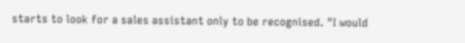starts to look for a sales assistant only to be recognised. "I would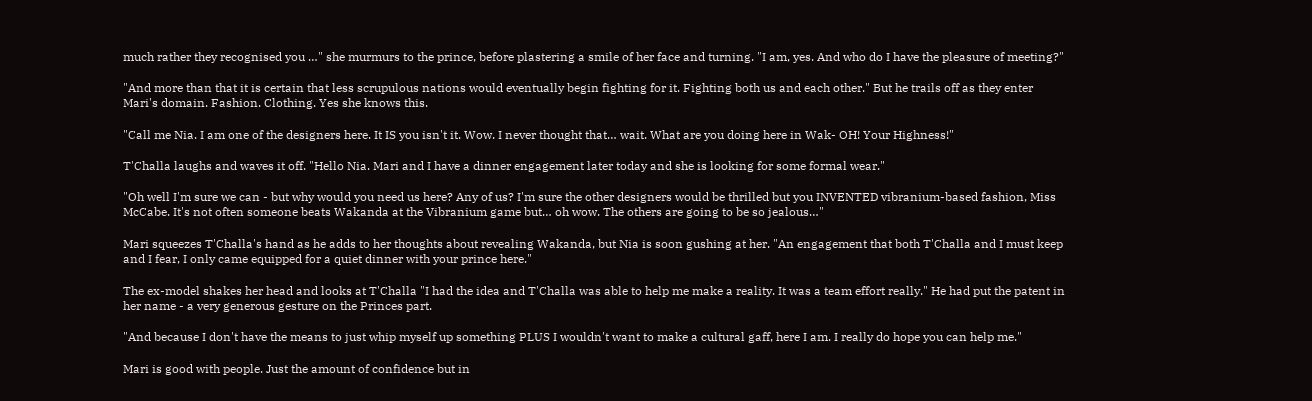much rather they recognised you …" she murmurs to the prince, before plastering a smile of her face and turning. "I am, yes. And who do I have the pleasure of meeting?"

"And more than that it is certain that less scrupulous nations would eventually begin fighting for it. Fighting both us and each other." But he trails off as they enter Mari's domain. Fashion. Clothing. Yes she knows this.

"Call me Nia. I am one of the designers here. It IS you isn't it. Wow. I never thought that… wait. What are you doing here in Wak- OH! Your Highness!"

T'Challa laughs and waves it off. "Hello Nia. Mari and I have a dinner engagement later today and she is looking for some formal wear."

"Oh well I'm sure we can - but why would you need us here? Any of us? I'm sure the other designers would be thrilled but you INVENTED vibranium-based fashion, Miss McCabe. It's not often someone beats Wakanda at the Vibranium game but… oh wow. The others are going to be so jealous…"

Mari squeezes T'Challa's hand as he adds to her thoughts about revealing Wakanda, but Nia is soon gushing at her. "An engagement that both T'Challa and I must keep and I fear, I only came equipped for a quiet dinner with your prince here."

The ex-model shakes her head and looks at T'Challa "I had the idea and T'Challa was able to help me make a reality. It was a team effort really." He had put the patent in her name - a very generous gesture on the Princes part.

"And because I don't have the means to just whip myself up something PLUS I wouldn't want to make a cultural gaff, here I am. I really do hope you can help me."

Mari is good with people. Just the amount of confidence but in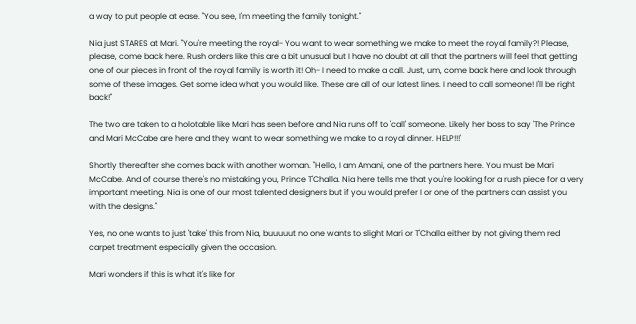a way to put people at ease. "You see, I'm meeting the family tonight."

Nia just STARES at Mari. "You're meeting the royal- You want to wear something we make to meet the royal family?! Please, please, come back here. Rush orders like this are a bit unusual but I have no doubt at all that the partners will feel that getting one of our pieces in front of the royal family is worth it! Oh- I need to make a call. Just, um, come back here and look through some of these images. Get some idea what you would like. These are all of our latest lines. I need to call someone! I'll be right back!"

The two are taken to a holotable like Mari has seen before and Nia runs off to 'call' someone. Likely her boss to say 'The Prince and Mari McCabe are here and they want to wear something we make to a royal dinner. HELP!!!'

Shortly thereafter she comes back with another woman. "Hello, I am Amani, one of the partners here. You must be Mari McCabe. And of course there's no mistaking you, Prince T'Challa. Nia here tells me that you're looking for a rush piece for a very important meeting. Nia is one of our most talented designers but if you would prefer I or one of the partners can assist you with the designs."

Yes, no one wants to just 'take' this from Nia, buuuuut no one wants to slight Mari or T'Challa either by not giving them red carpet treatment especially given the occasion.

Mari wonders if this is what it's like for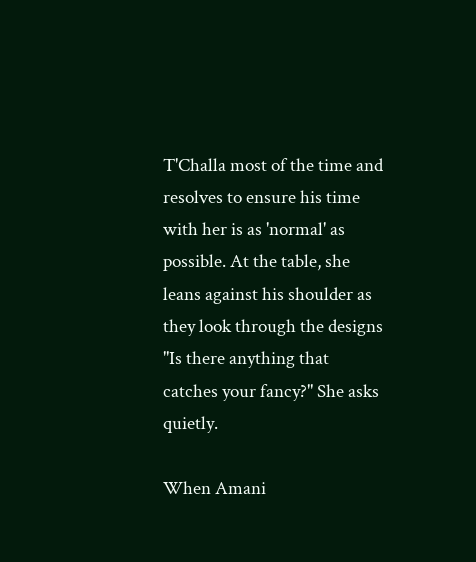T'Challa most of the time and resolves to ensure his time with her is as 'normal' as possible. At the table, she leans against his shoulder as they look through the designs "Is there anything that catches your fancy?" She asks quietly.

When Amani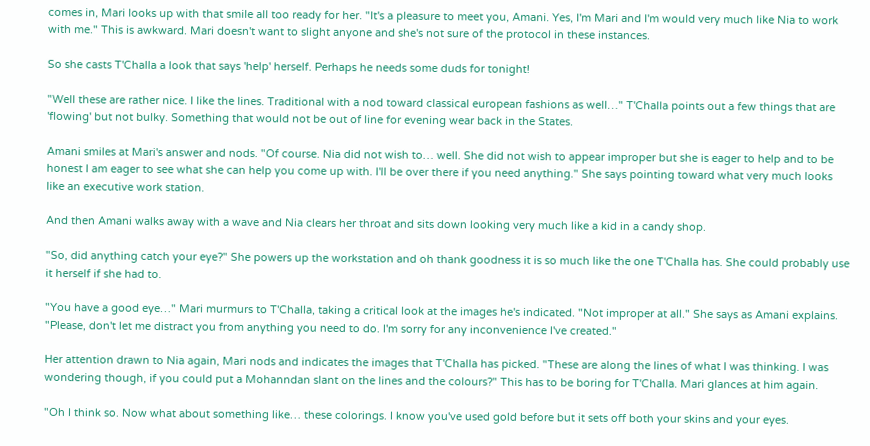comes in, Mari looks up with that smile all too ready for her. "It's a pleasure to meet you, Amani. Yes, I'm Mari and I'm would very much like Nia to work with me." This is awkward. Mari doesn't want to slight anyone and she's not sure of the protocol in these instances.

So she casts T'Challa a look that says 'help' herself. Perhaps he needs some duds for tonight!

"Well these are rather nice. I like the lines. Traditional with a nod toward classical european fashions as well…" T'Challa points out a few things that are 'flowing' but not bulky. Something that would not be out of line for evening wear back in the States.

Amani smiles at Mari's answer and nods. "Of course. Nia did not wish to… well. She did not wish to appear improper but she is eager to help and to be honest I am eager to see what she can help you come up with. I'll be over there if you need anything." She says pointing toward what very much looks like an executive work station.

And then Amani walks away with a wave and Nia clears her throat and sits down looking very much like a kid in a candy shop.

"So, did anything catch your eye?" She powers up the workstation and oh thank goodness it is so much like the one T'Challa has. She could probably use it herself if she had to.

"You have a good eye…" Mari murmurs to T'Challa, taking a critical look at the images he's indicated. "Not improper at all." She says as Amani explains. "Please, don't let me distract you from anything you need to do. I'm sorry for any inconvenience I've created."

Her attention drawn to Nia again, Mari nods and indicates the images that T'Challa has picked. "These are along the lines of what I was thinking. I was wondering though, if you could put a Mohanndan slant on the lines and the colours?" This has to be boring for T'Challa. Mari glances at him again.

"Oh I think so. Now what about something like… these colorings. I know you've used gold before but it sets off both your skins and your eyes.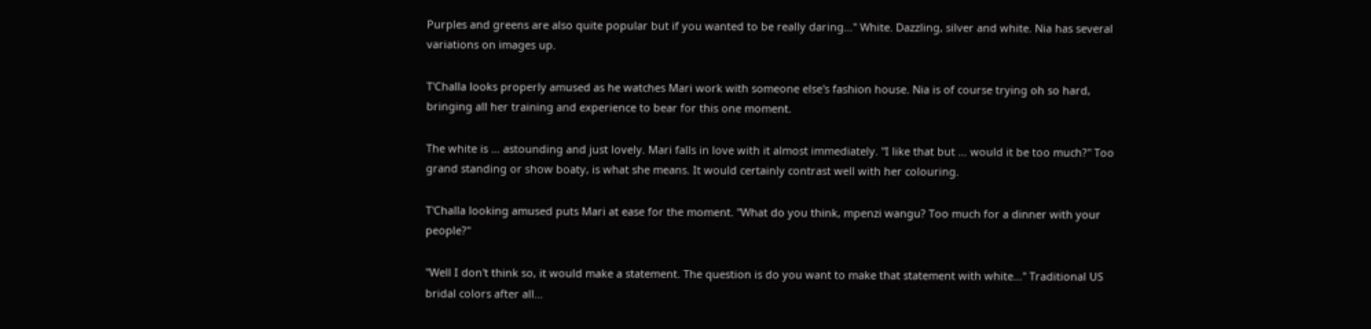Purples and greens are also quite popular but if you wanted to be really daring…" White. Dazzling, silver and white. Nia has several variations on images up.

T'Challa looks properly amused as he watches Mari work with someone else's fashion house. Nia is of course trying oh so hard, bringing all her training and experience to bear for this one moment.

The white is … astounding and just lovely. Mari falls in love with it almost immediately. "I like that but … would it be too much?" Too grand standing or show boaty, is what she means. It would certainly contrast well with her colouring.

T'Challa looking amused puts Mari at ease for the moment. "What do you think, mpenzi wangu? Too much for a dinner with your people?"

"Well I don't think so, it would make a statement. The question is do you want to make that statement with white…" Traditional US bridal colors after all…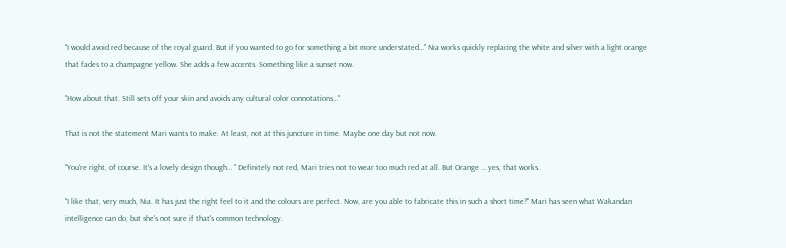"I would avoid red because of the royal guard. But if you wanted to go for something a bit more understated…" Nia works quickly replacing the white and silver with a light orange that fades to a champagne yellow. She adds a few accents. Something like a sunset now.

"How about that. Still sets off your skin and avoids any cultural color connotations…"

That is not the statement Mari wants to make. At least, not at this juncture in time. Maybe one day but not now.

"You're right, of course. It's a lovely design though… " Definitely not red, Mari tries not to wear too much red at all. But Orange … yes, that works.

"I like that, very much, Nia. It has just the right feel to it and the colours are perfect. Now, are you able to fabricate this in such a short time?" Mari has seen what Wakandan intelligence can do, but she's not sure if that's common technology.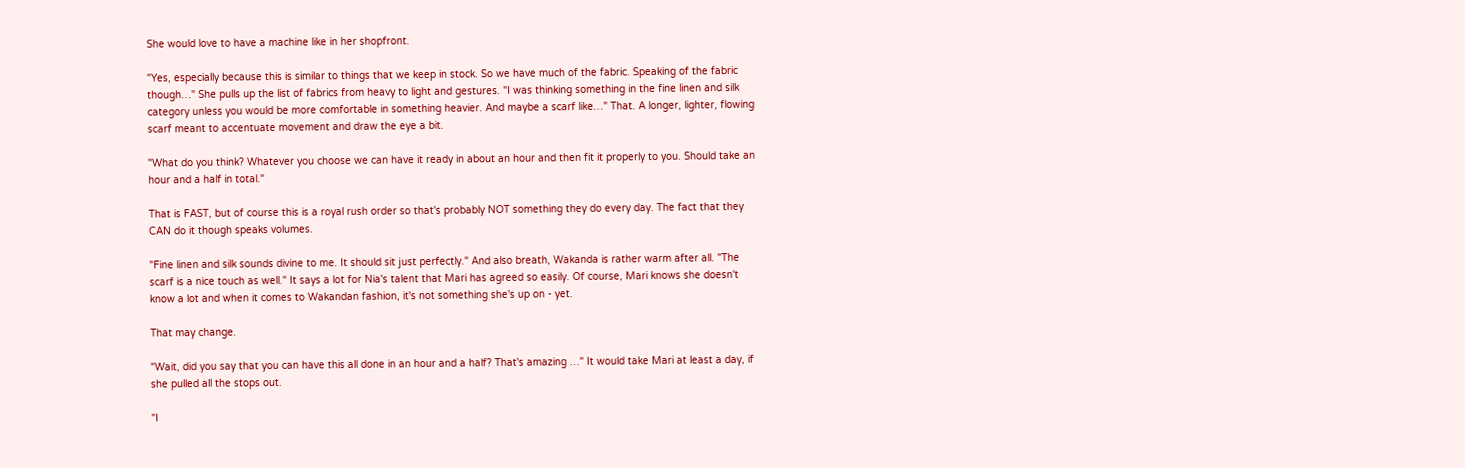She would love to have a machine like in her shopfront.

"Yes, especially because this is similar to things that we keep in stock. So we have much of the fabric. Speaking of the fabric though…" She pulls up the list of fabrics from heavy to light and gestures. "I was thinking something in the fine linen and silk category unless you would be more comfortable in something heavier. And maybe a scarf like…" That. A longer, lighter, flowing scarf meant to accentuate movement and draw the eye a bit.

"What do you think? Whatever you choose we can have it ready in about an hour and then fit it properly to you. Should take an hour and a half in total."

That is FAST, but of course this is a royal rush order so that's probably NOT something they do every day. The fact that they CAN do it though speaks volumes.

"Fine linen and silk sounds divine to me. It should sit just perfectly." And also breath, Wakanda is rather warm after all. "The scarf is a nice touch as well." It says a lot for Nia's talent that Mari has agreed so easily. Of course, Mari knows she doesn't know a lot and when it comes to Wakandan fashion, it's not something she's up on - yet.

That may change.

"Wait, did you say that you can have this all done in an hour and a half? That's amazing …" It would take Mari at least a day, if she pulled all the stops out.

"I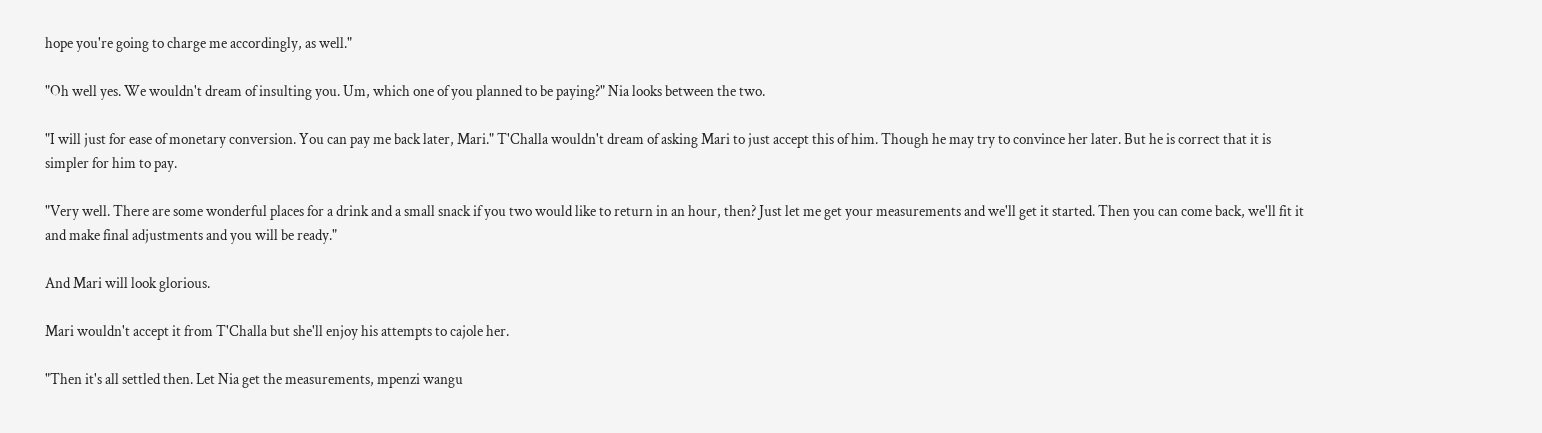hope you're going to charge me accordingly, as well."

"Oh well yes. We wouldn't dream of insulting you. Um, which one of you planned to be paying?" Nia looks between the two.

"I will just for ease of monetary conversion. You can pay me back later, Mari." T'Challa wouldn't dream of asking Mari to just accept this of him. Though he may try to convince her later. But he is correct that it is simpler for him to pay.

"Very well. There are some wonderful places for a drink and a small snack if you two would like to return in an hour, then? Just let me get your measurements and we'll get it started. Then you can come back, we'll fit it and make final adjustments and you will be ready."

And Mari will look glorious.

Mari wouldn't accept it from T'Challa but she'll enjoy his attempts to cajole her.

"Then it's all settled then. Let Nia get the measurements, mpenzi wangu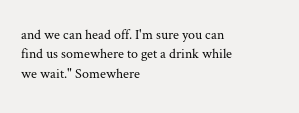and we can head off. I'm sure you can find us somewhere to get a drink while we wait." Somewhere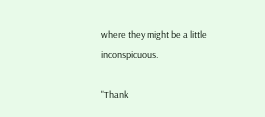where they might be a little inconspicuous.

"Thank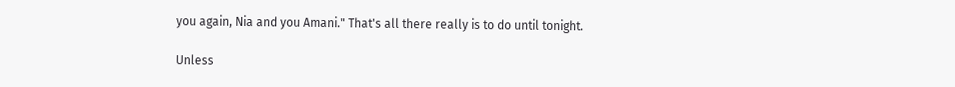you again, Nia and you Amani." That's all there really is to do until tonight.

Unless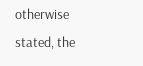otherwise stated, the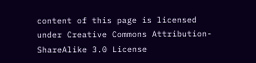content of this page is licensed under Creative Commons Attribution-ShareAlike 3.0 License